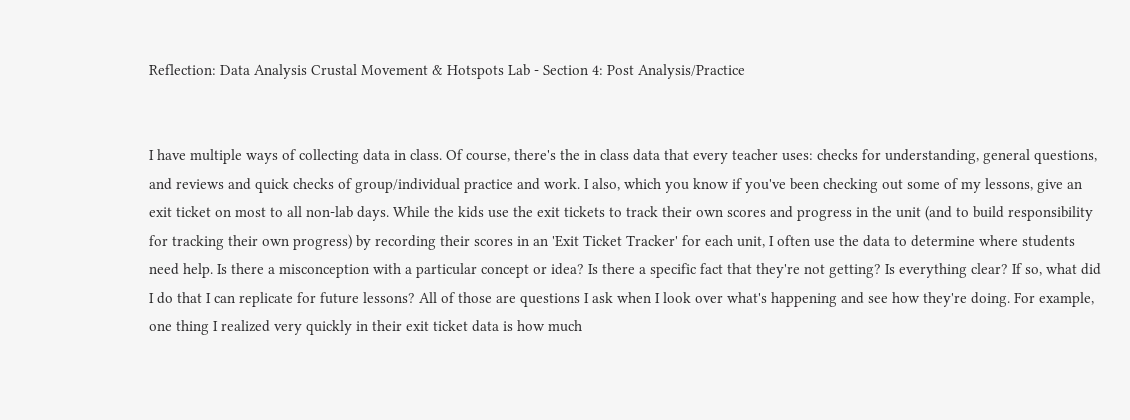Reflection: Data Analysis Crustal Movement & Hotspots Lab - Section 4: Post Analysis/Practice


I have multiple ways of collecting data in class. Of course, there's the in class data that every teacher uses: checks for understanding, general questions, and reviews and quick checks of group/individual practice and work. I also, which you know if you've been checking out some of my lessons, give an exit ticket on most to all non-lab days. While the kids use the exit tickets to track their own scores and progress in the unit (and to build responsibility for tracking their own progress) by recording their scores in an 'Exit Ticket Tracker' for each unit, I often use the data to determine where students need help. Is there a misconception with a particular concept or idea? Is there a specific fact that they're not getting? Is everything clear? If so, what did I do that I can replicate for future lessons? All of those are questions I ask when I look over what's happening and see how they're doing. For example, one thing I realized very quickly in their exit ticket data is how much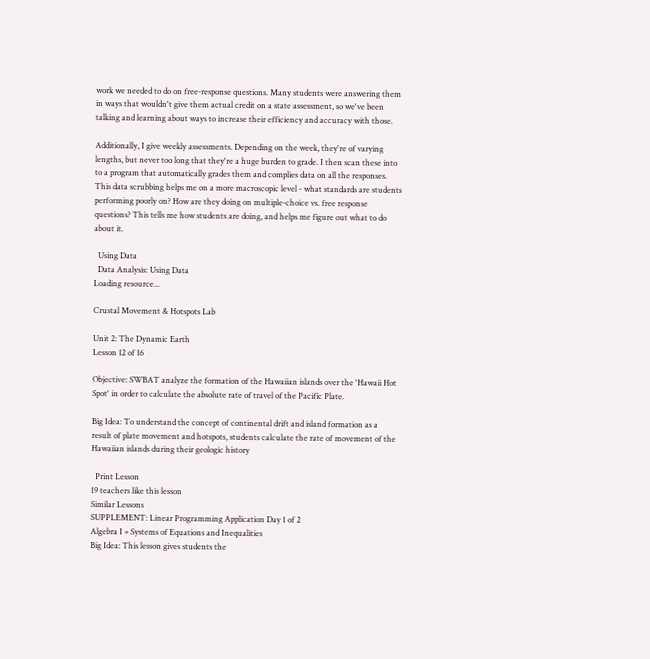work we needed to do on free-response questions. Many students were answering them in ways that wouldn't give them actual credit on a state assessment, so we've been talking and learning about ways to increase their efficiency and accuracy with those.

Additionally, I give weekly assessments. Depending on the week, they're of varying lengths, but never too long that they're a huge burden to grade. I then scan these into to a program that automatically grades them and complies data on all the responses. This data scrubbing helps me on a more macroscopic level - what standards are students performing poorly on? How are they doing on multiple-choice vs. free response questions? This tells me how students are doing, and helps me figure out what to do about it.

  Using Data
  Data Analysis: Using Data
Loading resource...

Crustal Movement & Hotspots Lab

Unit 2: The Dynamic Earth
Lesson 12 of 16

Objective: SWBAT analyze the formation of the Hawaiian islands over the 'Hawaii Hot Spot' in order to calculate the absolute rate of travel of the Pacific Plate.

Big Idea: To understand the concept of continental drift and island formation as a result of plate movement and hotspots, students calculate the rate of movement of the Hawaiian islands during their geologic history

  Print Lesson
19 teachers like this lesson
Similar Lessons
SUPPLEMENT: Linear Programming Application Day 1 of 2
Algebra I » Systems of Equations and Inequalities
Big Idea: This lesson gives students the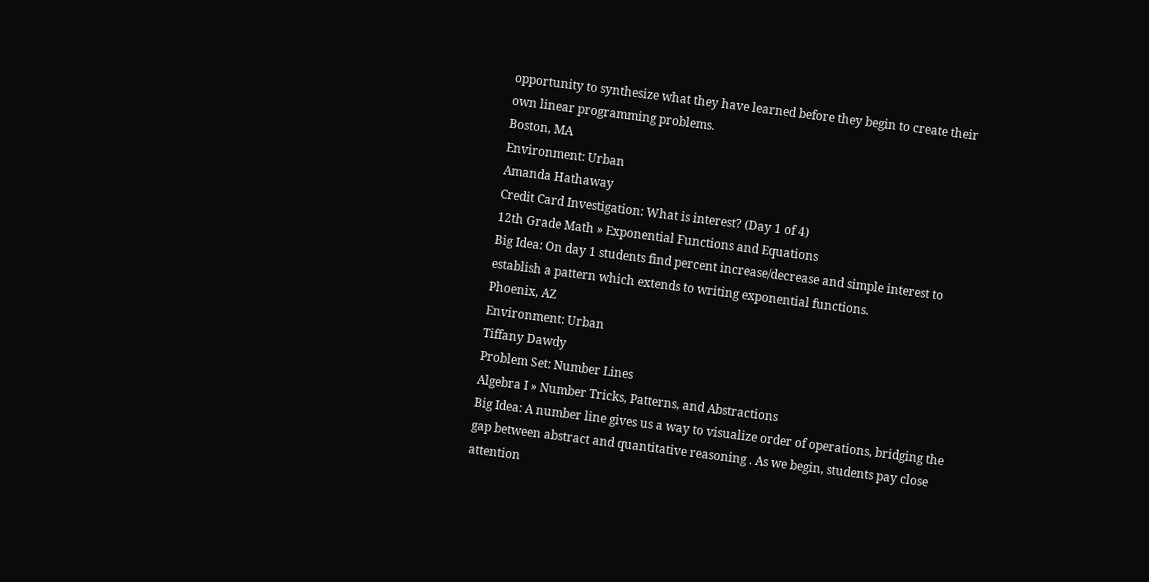opportunity to synthesize what they have learned before they begin to create their own linear programming problems.
Boston, MA
Environment: Urban
Amanda Hathaway
Credit Card Investigation: What is interest? (Day 1 of 4)
12th Grade Math » Exponential Functions and Equations
Big Idea: On day 1 students find percent increase/decrease and simple interest to establish a pattern which extends to writing exponential functions.
Phoenix, AZ
Environment: Urban
Tiffany Dawdy
Problem Set: Number Lines
Algebra I » Number Tricks, Patterns, and Abstractions
Big Idea: A number line gives us a way to visualize order of operations, bridging the gap between abstract and quantitative reasoning . As we begin, students pay close attention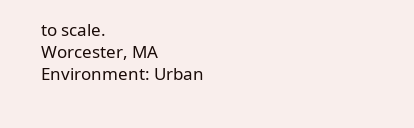to scale.
Worcester, MA
Environment: Urban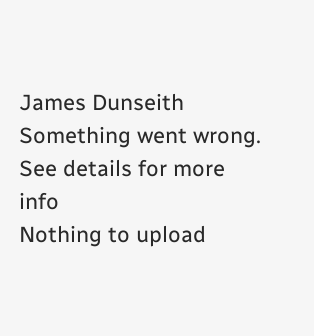James Dunseith
Something went wrong. See details for more info
Nothing to upload